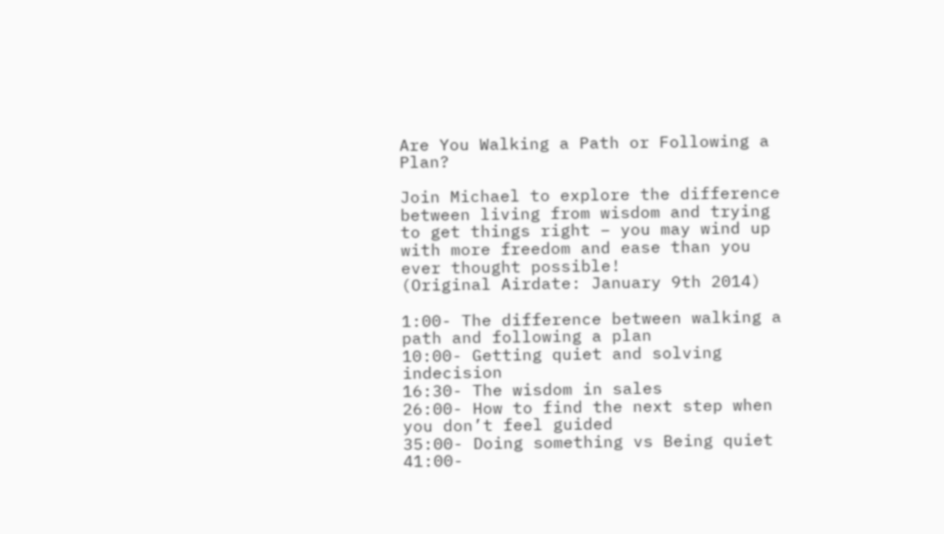Are You Walking a Path or Following a Plan?

Join Michael to explore the difference between living from wisdom and trying to get things right – you may wind up with more freedom and ease than you ever thought possible!
(Original Airdate: January 9th 2014)

1:00- The difference between walking a path and following a plan
10:00- Getting quiet and solving indecision
16:30- The wisdom in sales
26:00- How to find the next step when you don’t feel guided
35:00- Doing something vs Being quiet
41:00-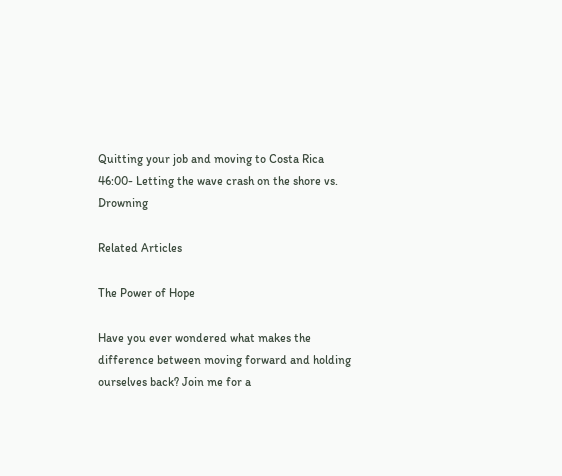Quitting your job and moving to Costa Rica
46:00- Letting the wave crash on the shore vs. Drowning

Related Articles

The Power of Hope

Have you ever wondered what makes the difference between moving forward and holding ourselves back? Join me for a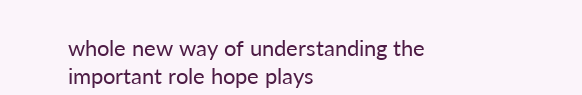whole new way of understanding the important role hope plays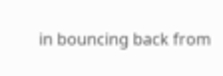in bouncing back from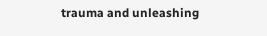trauma and unleashing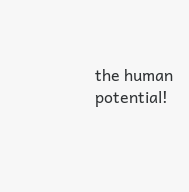the human potential!